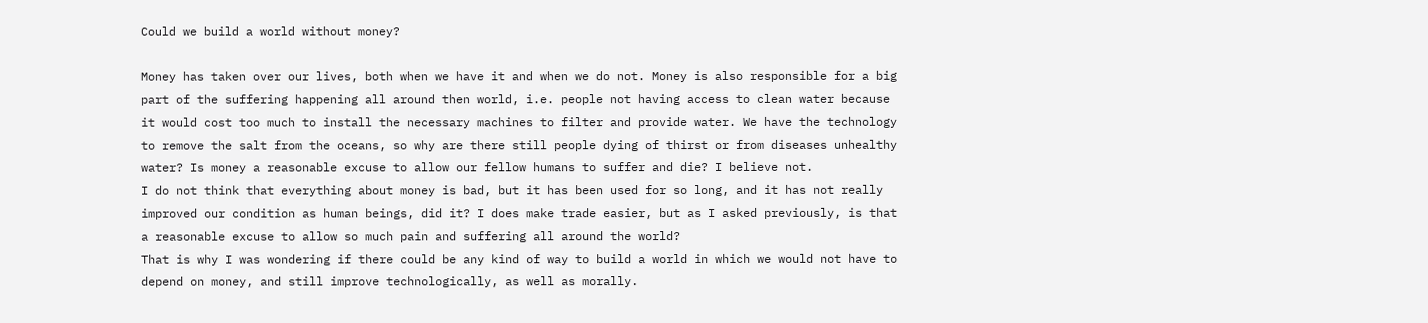Could we build a world without money?

Money has taken over our lives, both when we have it and when we do not. Money is also responsible for a big part of the suffering happening all around then world, i.e. people not having access to clean water because it would cost too much to install the necessary machines to filter and provide water. We have the technology to remove the salt from the oceans, so why are there still people dying of thirst or from diseases unhealthy water? Is money a reasonable excuse to allow our fellow humans to suffer and die? I believe not.
I do not think that everything about money is bad, but it has been used for so long, and it has not really improved our condition as human beings, did it? I does make trade easier, but as I asked previously, is that a reasonable excuse to allow so much pain and suffering all around the world?
That is why I was wondering if there could be any kind of way to build a world in which we would not have to depend on money, and still improve technologically, as well as morally.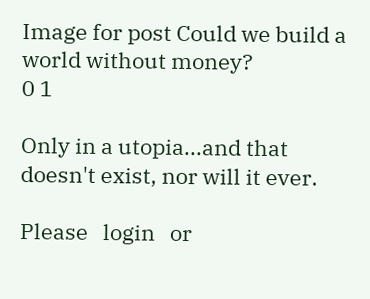Image for post Could we build a world without money?
0 1

Only in a utopia...and that doesn't exist, nor will it ever.

Please   login   or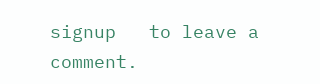signup   to leave a comment.